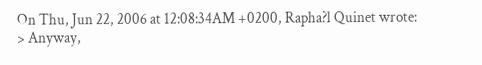On Thu, Jun 22, 2006 at 12:08:34AM +0200, Rapha?l Quinet wrote:
> Anyway,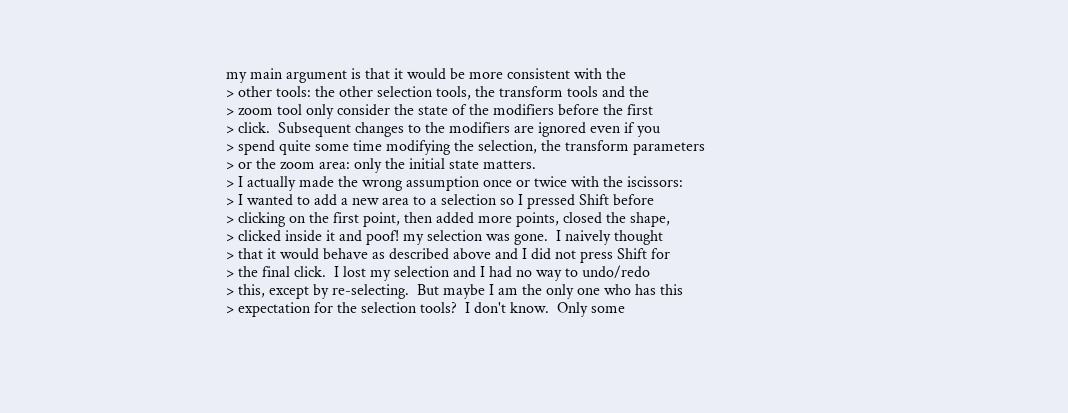my main argument is that it would be more consistent with the
> other tools: the other selection tools, the transform tools and the
> zoom tool only consider the state of the modifiers before the first
> click.  Subsequent changes to the modifiers are ignored even if you
> spend quite some time modifying the selection, the transform parameters
> or the zoom area: only the initial state matters.
> I actually made the wrong assumption once or twice with the iscissors:
> I wanted to add a new area to a selection so I pressed Shift before
> clicking on the first point, then added more points, closed the shape,
> clicked inside it and poof! my selection was gone.  I naively thought
> that it would behave as described above and I did not press Shift for
> the final click.  I lost my selection and I had no way to undo/redo
> this, except by re-selecting.  But maybe I am the only one who has this
> expectation for the selection tools?  I don't know.  Only some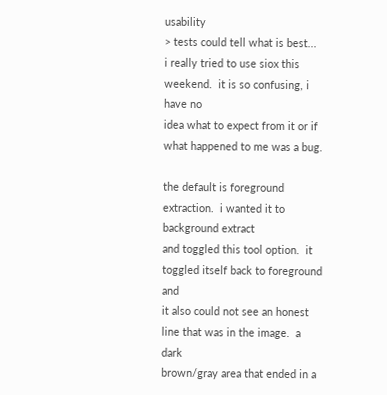usability
> tests could tell what is best...
i really tried to use siox this weekend.  it is so confusing, i have no
idea what to expect from it or if what happened to me was a bug.

the default is foreground extraction.  i wanted it to background extract
and toggled this tool option.  it toggled itself back to foreground and
it also could not see an honest line that was in the image.  a dark
brown/gray area that ended in a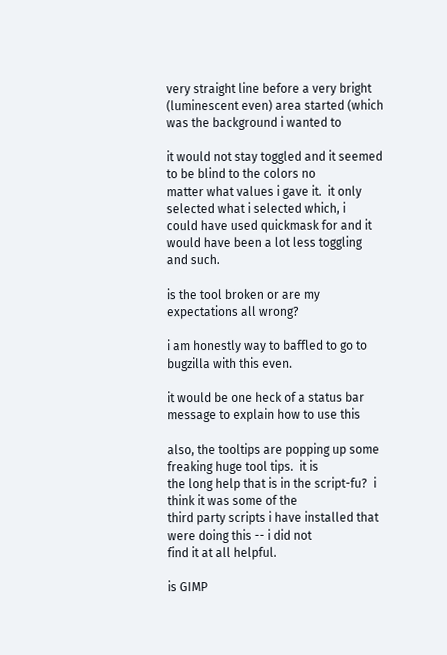very straight line before a very bright
(luminescent even) area started (which was the background i wanted to

it would not stay toggled and it seemed to be blind to the colors no
matter what values i gave it.  it only selected what i selected which, i
could have used quickmask for and it would have been a lot less toggling
and such.

is the tool broken or are my expectations all wrong?

i am honestly way to baffled to go to bugzilla with this even.

it would be one heck of a status bar message to explain how to use this

also, the tooltips are popping up some freaking huge tool tips.  it is
the long help that is in the script-fu?  i think it was some of the
third party scripts i have installed that were doing this -- i did not
find it at all helpful.

is GIMP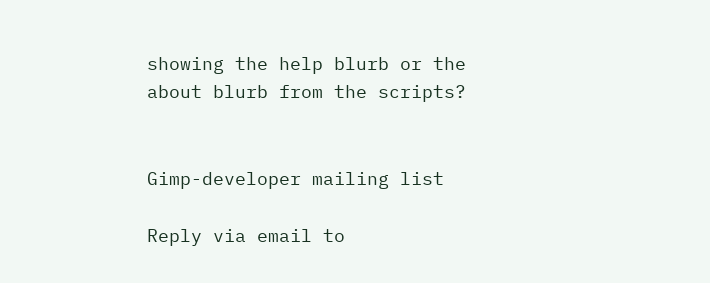showing the help blurb or the about blurb from the scripts?


Gimp-developer mailing list

Reply via email to